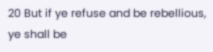20 But if ye refuse and be rebellious, ye shall be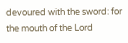devoured with the sword: for the mouth of the Lord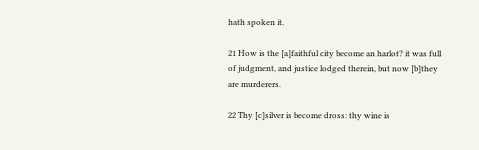hath spoken it.

21 How is the [a]faithful city become an harlot? it was full of judgment, and justice lodged therein, but now [b]they are murderers.

22 Thy [c]silver is become dross: thy wine is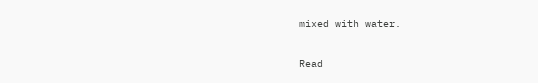mixed with water.

Read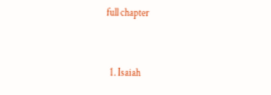full chapter


  1. Isaiah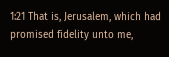1:21 That is, Jerusalem, which had promised fidelity unto me,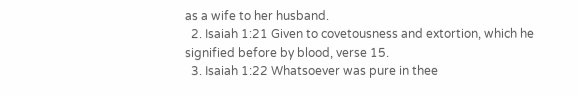as a wife to her husband.
  2. Isaiah 1:21 Given to covetousness and extortion, which he signified before by blood, verse 15.
  3. Isaiah 1:22 Whatsoever was pure in thee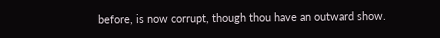before, is now corrupt, though thou have an outward show.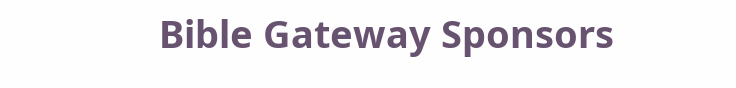Bible Gateway Sponsors